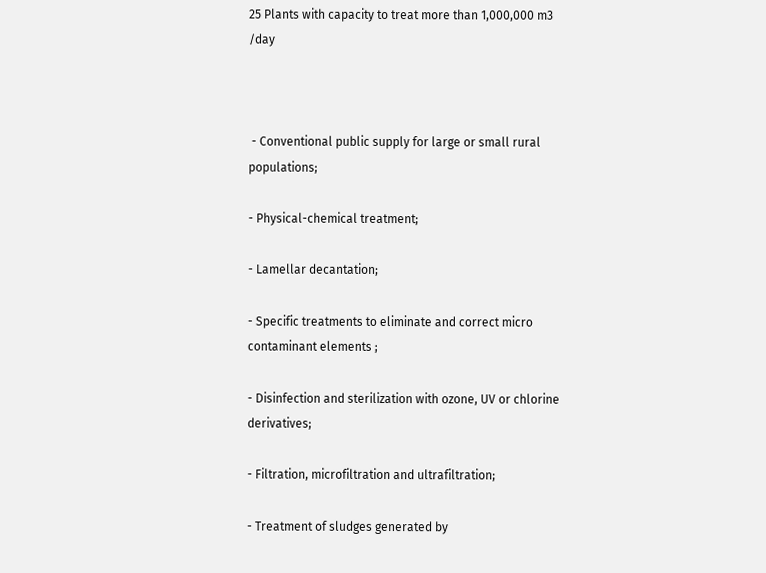25 Plants with capacity to treat more than 1,000,000 m3 /day



 - Conventional public supply for large or small rural populations;

- Physical-chemical treatment;

- Lamellar decantation;

- Specific treatments to eliminate and correct micro contaminant elements ;

- Disinfection and sterilization with ozone, UV or chlorine derivatives;

- Filtration, microfiltration and ultrafiltration;

- Treatment of sludges generated by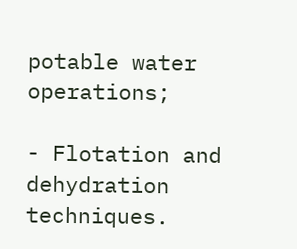potable water operations;

- Flotation and dehydration techniques.